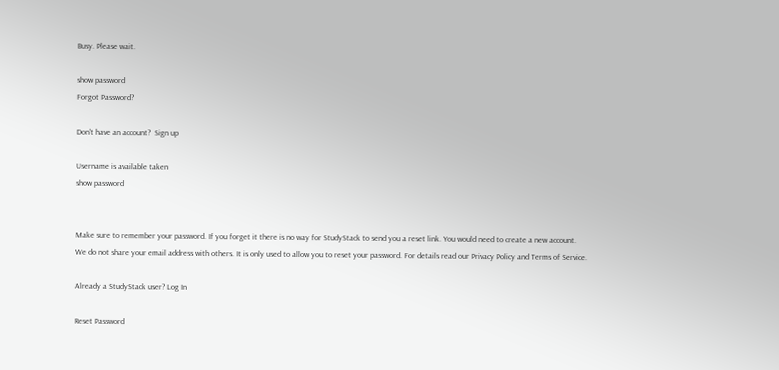Busy. Please wait.

show password
Forgot Password?

Don't have an account?  Sign up

Username is available taken
show password


Make sure to remember your password. If you forget it there is no way for StudyStack to send you a reset link. You would need to create a new account.
We do not share your email address with others. It is only used to allow you to reset your password. For details read our Privacy Policy and Terms of Service.

Already a StudyStack user? Log In

Reset Password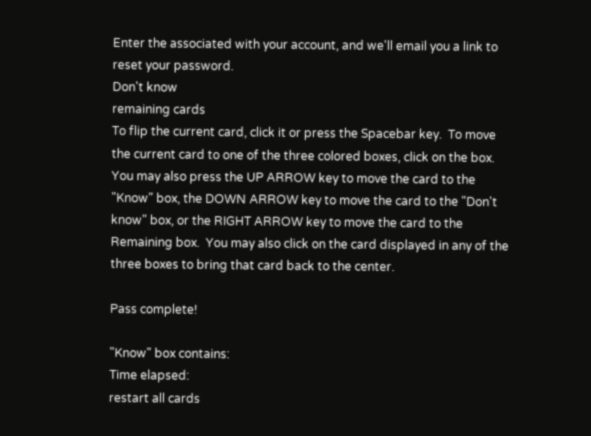Enter the associated with your account, and we'll email you a link to reset your password.
Don't know
remaining cards
To flip the current card, click it or press the Spacebar key.  To move the current card to one of the three colored boxes, click on the box.  You may also press the UP ARROW key to move the card to the "Know" box, the DOWN ARROW key to move the card to the "Don't know" box, or the RIGHT ARROW key to move the card to the Remaining box.  You may also click on the card displayed in any of the three boxes to bring that card back to the center.

Pass complete!

"Know" box contains:
Time elapsed:
restart all cards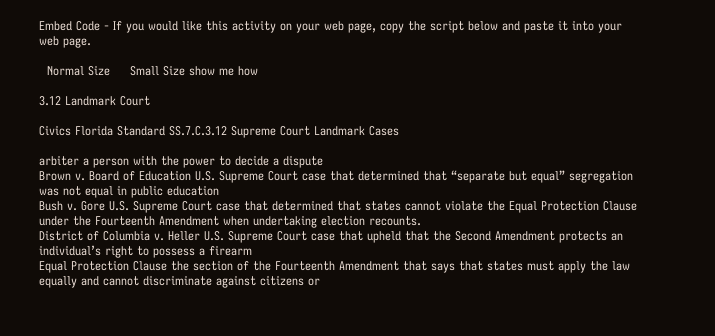Embed Code - If you would like this activity on your web page, copy the script below and paste it into your web page.

  Normal Size     Small Size show me how

3.12 Landmark Court

Civics Florida Standard SS.7.C.3.12 Supreme Court Landmark Cases

arbiter a person with the power to decide a dispute
Brown v. Board of Education U.S. Supreme Court case that determined that “separate but equal” segregation was not equal in public education
Bush v. Gore U.S. Supreme Court case that determined that states cannot violate the Equal Protection Clause under the Fourteenth Amendment when undertaking election recounts.
District of Columbia v. Heller U.S. Supreme Court case that upheld that the Second Amendment protects an individual’s right to possess a firearm
Equal Protection Clause the section of the Fourteenth Amendment that says that states must apply the law equally and cannot discriminate against citizens or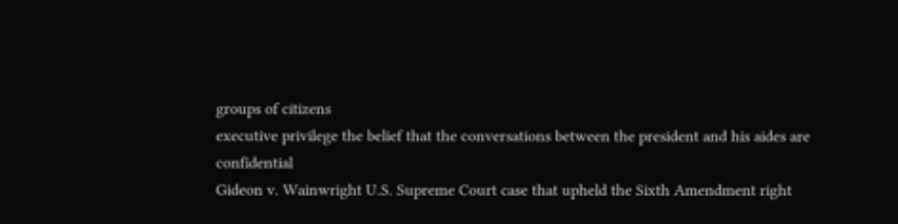groups of citizens
executive privilege the belief that the conversations between the president and his aides are confidential
Gideon v. Wainwright U.S. Supreme Court case that upheld the Sixth Amendment right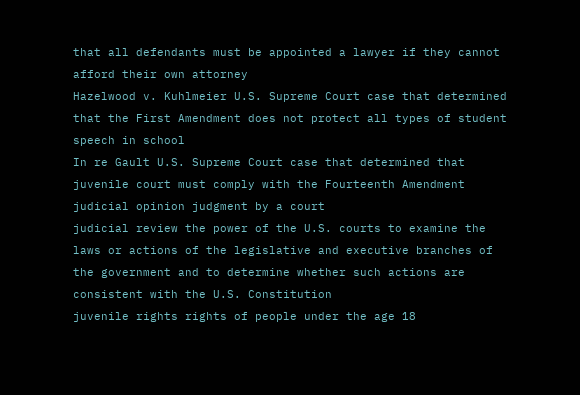that all defendants must be appointed a lawyer if they cannot afford their own attorney
Hazelwood v. Kuhlmeier U.S. Supreme Court case that determined that the First Amendment does not protect all types of student speech in school
In re Gault U.S. Supreme Court case that determined that juvenile court must comply with the Fourteenth Amendment
judicial opinion judgment by a court
judicial review the power of the U.S. courts to examine the laws or actions of the legislative and executive branches of the government and to determine whether such actions are consistent with the U.S. Constitution
juvenile rights rights of people under the age 18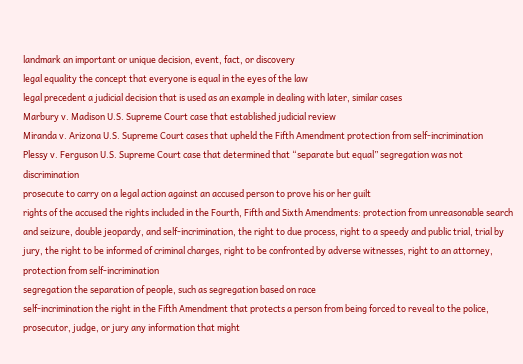landmark an important or unique decision, event, fact, or discovery
legal equality the concept that everyone is equal in the eyes of the law
legal precedent a judicial decision that is used as an example in dealing with later, similar cases
Marbury v. Madison U.S. Supreme Court case that established judicial review
Miranda v. Arizona U.S. Supreme Court cases that upheld the Fifth Amendment protection from self-incrimination
Plessy v. Ferguson U.S. Supreme Court case that determined that “separate but equal” segregation was not discrimination
prosecute to carry on a legal action against an accused person to prove his or her guilt
rights of the accused the rights included in the Fourth, Fifth and Sixth Amendments: protection from unreasonable search and seizure, double jeopardy, and self-incrimination, the right to due process, right to a speedy and public trial, trial by jury, the right to be informed of criminal charges, right to be confronted by adverse witnesses, right to an attorney, protection from self-incrimination
segregation the separation of people, such as segregation based on race
self-incrimination the right in the Fifth Amendment that protects a person from being forced to reveal to the police, prosecutor, judge, or jury any information that might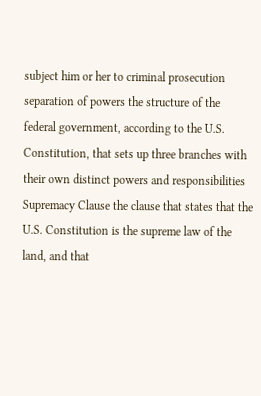subject him or her to criminal prosecution
separation of powers the structure of the federal government, according to the U.S. Constitution, that sets up three branches with their own distinct powers and responsibilities
Supremacy Clause the clause that states that the U.S. Constitution is the supreme law of the land, and that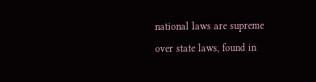national laws are supreme over state laws, found in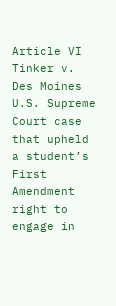Article VI
Tinker v. Des Moines U.S. Supreme Court case that upheld a student’s First Amendment right to engage in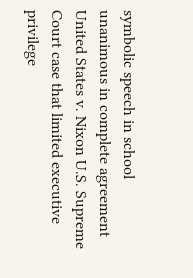symbolic speech in school
unanimous in complete agreement
United States v. Nixon U.S. Supreme Court case that limited executive privilege